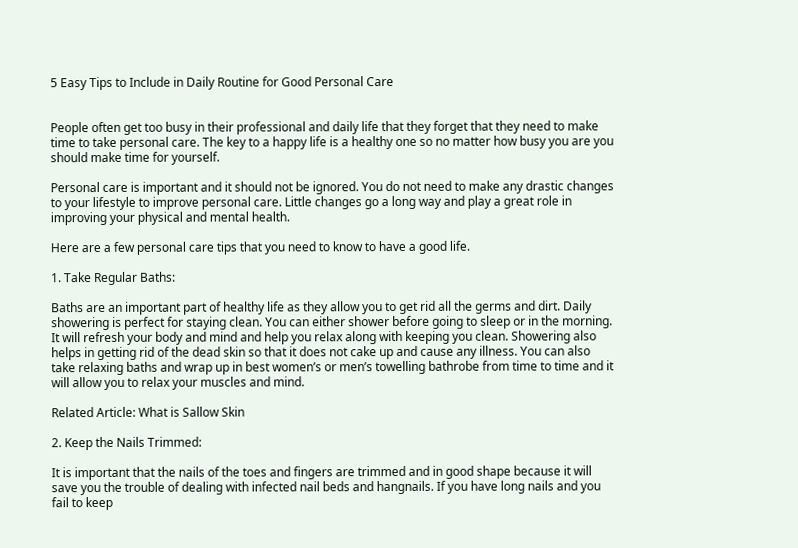5 Easy Tips to Include in Daily Routine for Good Personal Care


People often get too busy in their professional and daily life that they forget that they need to make time to take personal care. The key to a happy life is a healthy one so no matter how busy you are you should make time for yourself.

Personal care is important and it should not be ignored. You do not need to make any drastic changes to your lifestyle to improve personal care. Little changes go a long way and play a great role in improving your physical and mental health.

Here are a few personal care tips that you need to know to have a good life.

1. Take Regular Baths:

Baths are an important part of healthy life as they allow you to get rid all the germs and dirt. Daily showering is perfect for staying clean. You can either shower before going to sleep or in the morning. It will refresh your body and mind and help you relax along with keeping you clean. Showering also helps in getting rid of the dead skin so that it does not cake up and cause any illness. You can also take relaxing baths and wrap up in best women’s or men’s towelling bathrobe from time to time and it will allow you to relax your muscles and mind.

Related Article: What is Sallow Skin

2. Keep the Nails Trimmed:

It is important that the nails of the toes and fingers are trimmed and in good shape because it will save you the trouble of dealing with infected nail beds and hangnails. If you have long nails and you fail to keep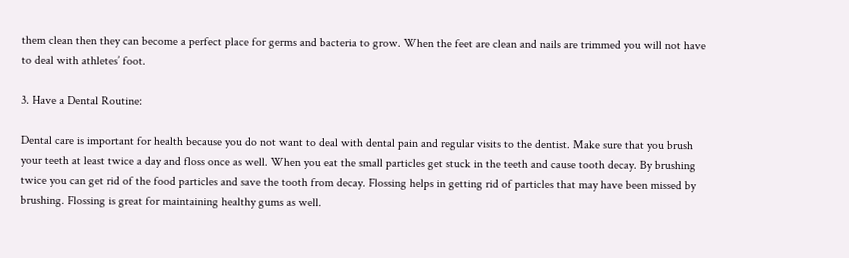them clean then they can become a perfect place for germs and bacteria to grow. When the feet are clean and nails are trimmed you will not have to deal with athletes’ foot.

3. Have a Dental Routine:

Dental care is important for health because you do not want to deal with dental pain and regular visits to the dentist. Make sure that you brush your teeth at least twice a day and floss once as well. When you eat the small particles get stuck in the teeth and cause tooth decay. By brushing twice you can get rid of the food particles and save the tooth from decay. Flossing helps in getting rid of particles that may have been missed by brushing. Flossing is great for maintaining healthy gums as well.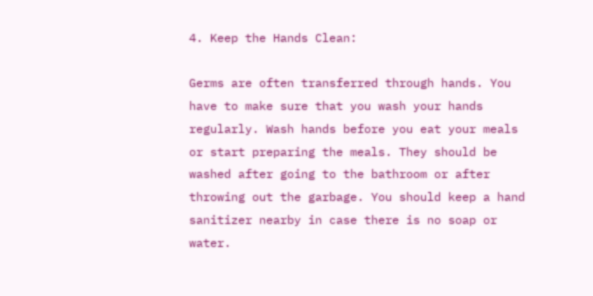4. Keep the Hands Clean:

Germs are often transferred through hands. You have to make sure that you wash your hands regularly. Wash hands before you eat your meals or start preparing the meals. They should be washed after going to the bathroom or after throwing out the garbage. You should keep a hand sanitizer nearby in case there is no soap or water.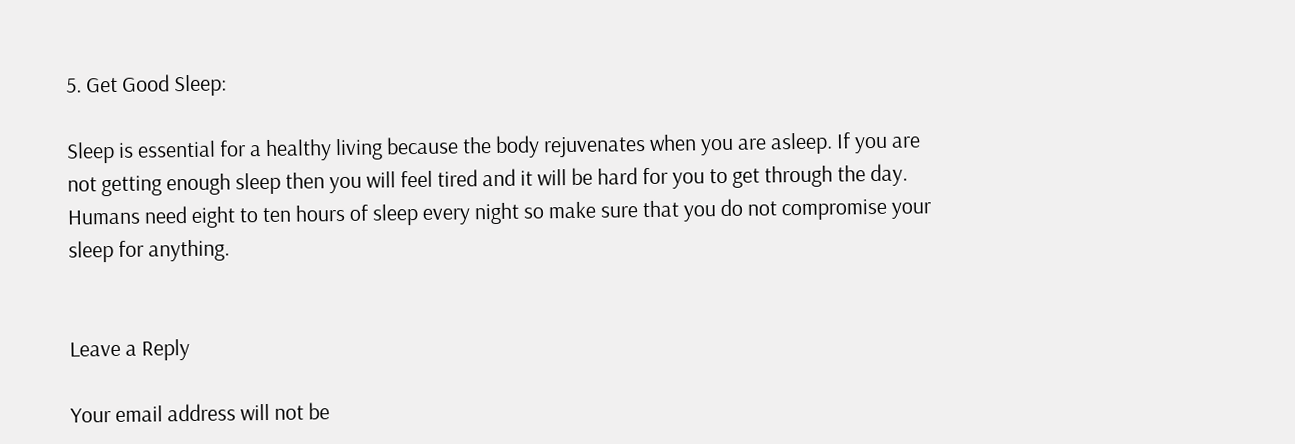5. Get Good Sleep:

Sleep is essential for a healthy living because the body rejuvenates when you are asleep. If you are not getting enough sleep then you will feel tired and it will be hard for you to get through the day. Humans need eight to ten hours of sleep every night so make sure that you do not compromise your sleep for anything.


Leave a Reply

Your email address will not be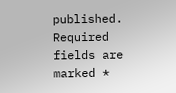published. Required fields are marked *